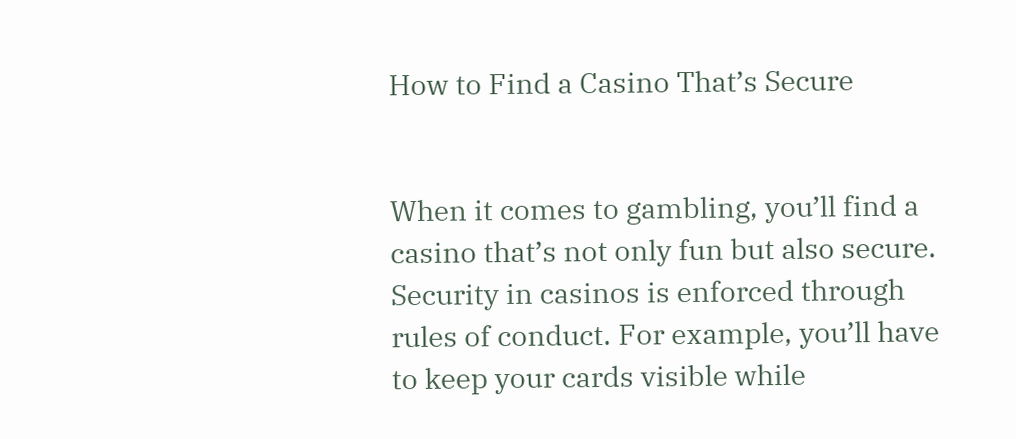How to Find a Casino That’s Secure


When it comes to gambling, you’ll find a casino that’s not only fun but also secure. Security in casinos is enforced through rules of conduct. For example, you’ll have to keep your cards visible while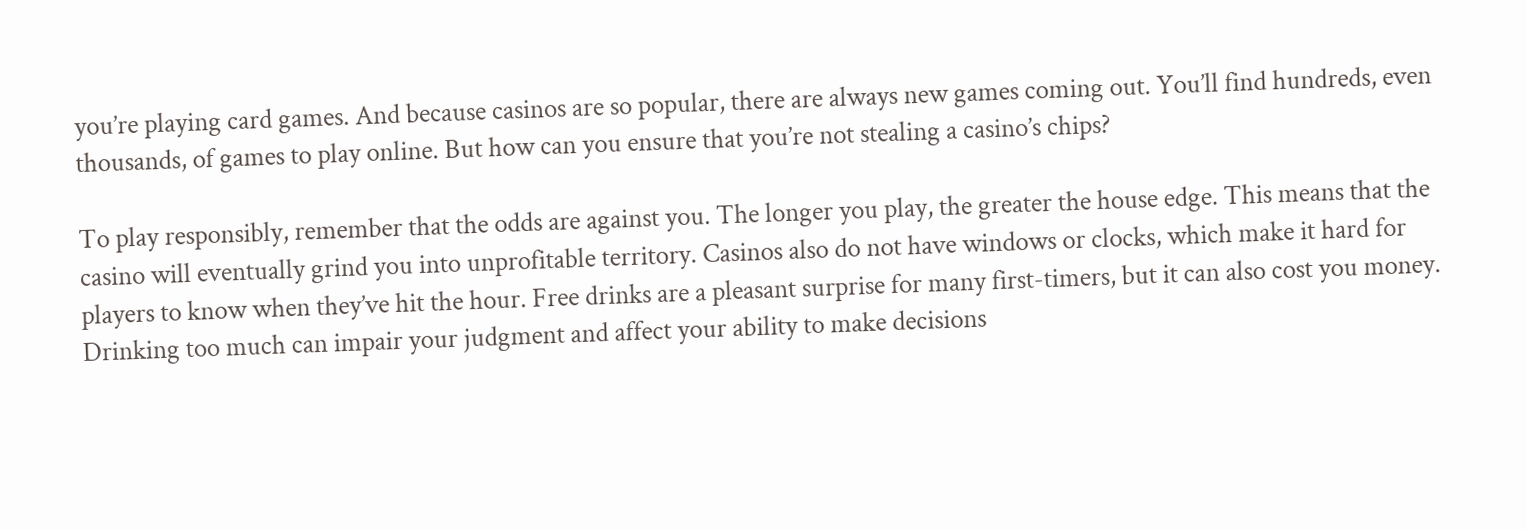you’re playing card games. And because casinos are so popular, there are always new games coming out. You’ll find hundreds, even thousands, of games to play online. But how can you ensure that you’re not stealing a casino’s chips?

To play responsibly, remember that the odds are against you. The longer you play, the greater the house edge. This means that the casino will eventually grind you into unprofitable territory. Casinos also do not have windows or clocks, which make it hard for players to know when they’ve hit the hour. Free drinks are a pleasant surprise for many first-timers, but it can also cost you money. Drinking too much can impair your judgment and affect your ability to make decisions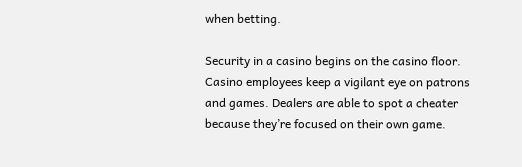when betting.

Security in a casino begins on the casino floor. Casino employees keep a vigilant eye on patrons and games. Dealers are able to spot a cheater because they’re focused on their own game.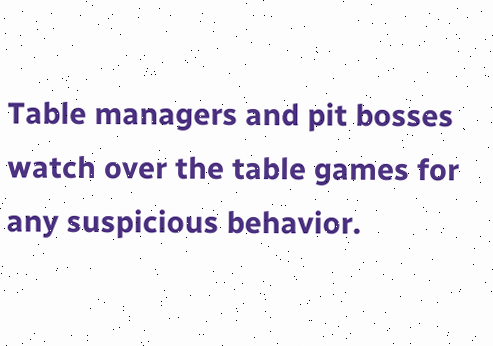Table managers and pit bosses watch over the table games for any suspicious behavior.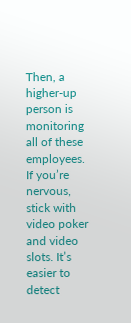Then, a higher-up person is monitoring all of these employees. If you’re nervous, stick with video poker and video slots. It’s easier to detect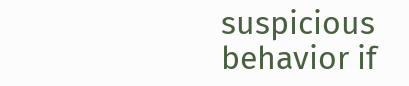suspicious behavior if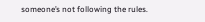someone’s not following the rules.